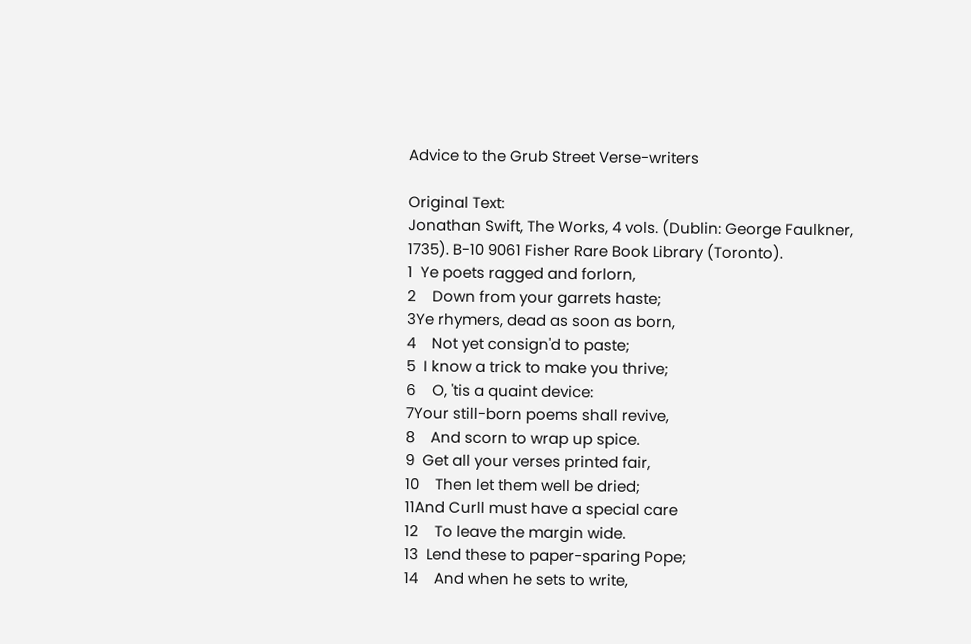Advice to the Grub Street Verse-writers

Original Text:
Jonathan Swift, The Works, 4 vols. (Dublin: George Faulkner, 1735). B-10 9061 Fisher Rare Book Library (Toronto).
1  Ye poets ragged and forlorn,
2    Down from your garrets haste;
3Ye rhymers, dead as soon as born,
4    Not yet consign'd to paste;
5  I know a trick to make you thrive;
6    O, 'tis a quaint device:
7Your still-born poems shall revive,
8    And scorn to wrap up spice.
9  Get all your verses printed fair,
10    Then let them well be dried;
11And Curll must have a special care
12    To leave the margin wide.
13  Lend these to paper-sparing Pope;
14    And when he sets to write,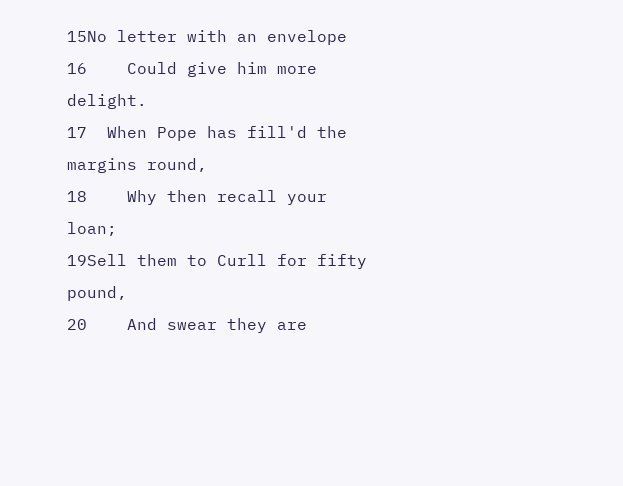15No letter with an envelope
16    Could give him more delight.
17  When Pope has fill'd the margins round,
18    Why then recall your loan;
19Sell them to Curll for fifty pound,
20    And swear they are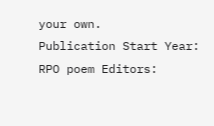your own.
Publication Start Year:
RPO poem Editors: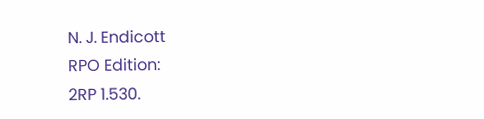N. J. Endicott
RPO Edition:
2RP 1.530.